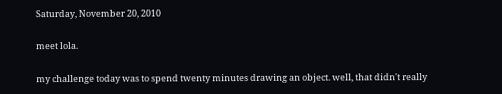Saturday, November 20, 2010

meet lola.

my challenge today was to spend twenty minutes drawing an object. well, that didn't really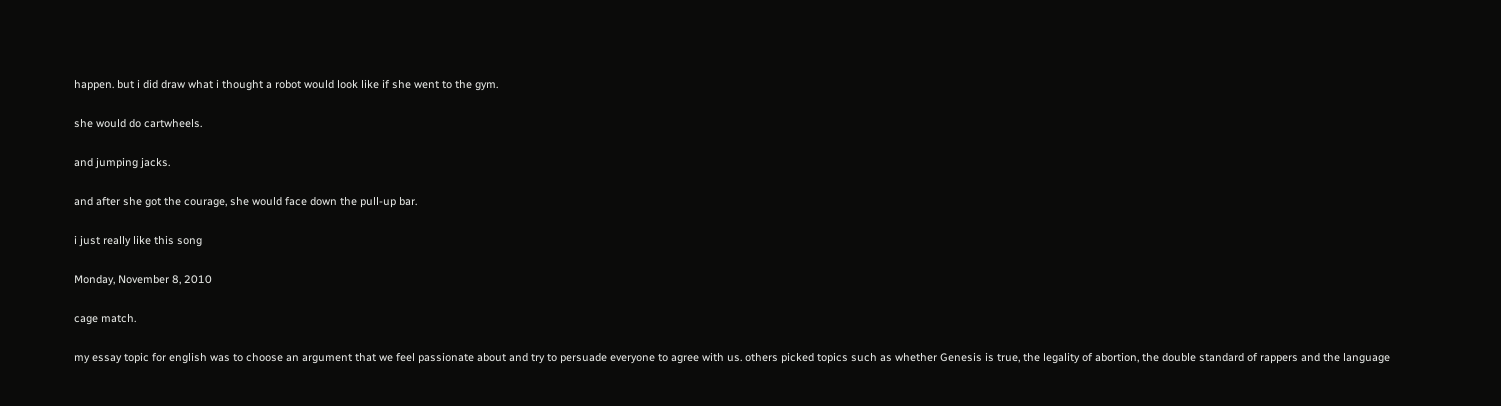happen. but i did draw what i thought a robot would look like if she went to the gym.

she would do cartwheels.

and jumping jacks.

and after she got the courage, she would face down the pull-up bar.

i just really like this song

Monday, November 8, 2010

cage match.

my essay topic for english was to choose an argument that we feel passionate about and try to persuade everyone to agree with us. others picked topics such as whether Genesis is true, the legality of abortion, the double standard of rappers and the language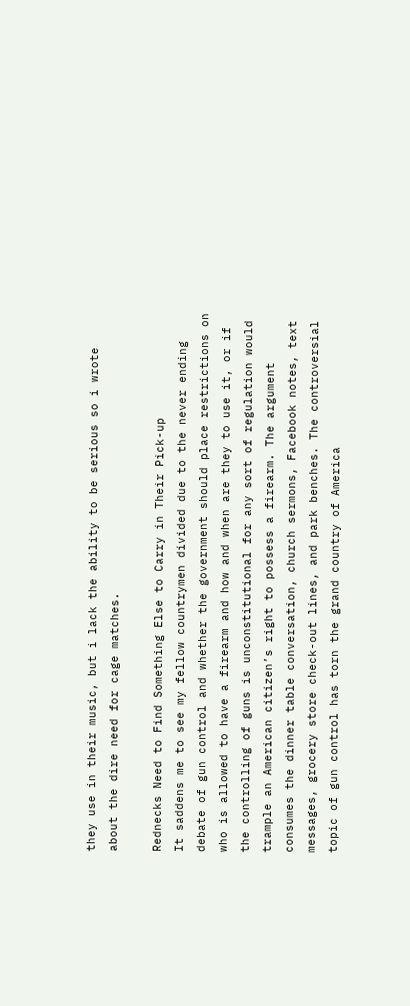they use in their music, but i lack the ability to be serious so i wrote about the dire need for cage matches.

Rednecks Need to Find Something Else to Carry in Their Pick-up
It saddens me to see my fellow countrymen divided due to the never ending debate of gun control and whether the government should place restrictions on who is allowed to have a firearm and how and when are they to use it, or if the controlling of guns is unconstitutional for any sort of regulation would trample an American citizen’s right to possess a firearm. The argument consumes the dinner table conversation, church sermons, Facebook notes, text messages, grocery store check-out lines, and park benches. The controversial topic of gun control has torn the grand country of America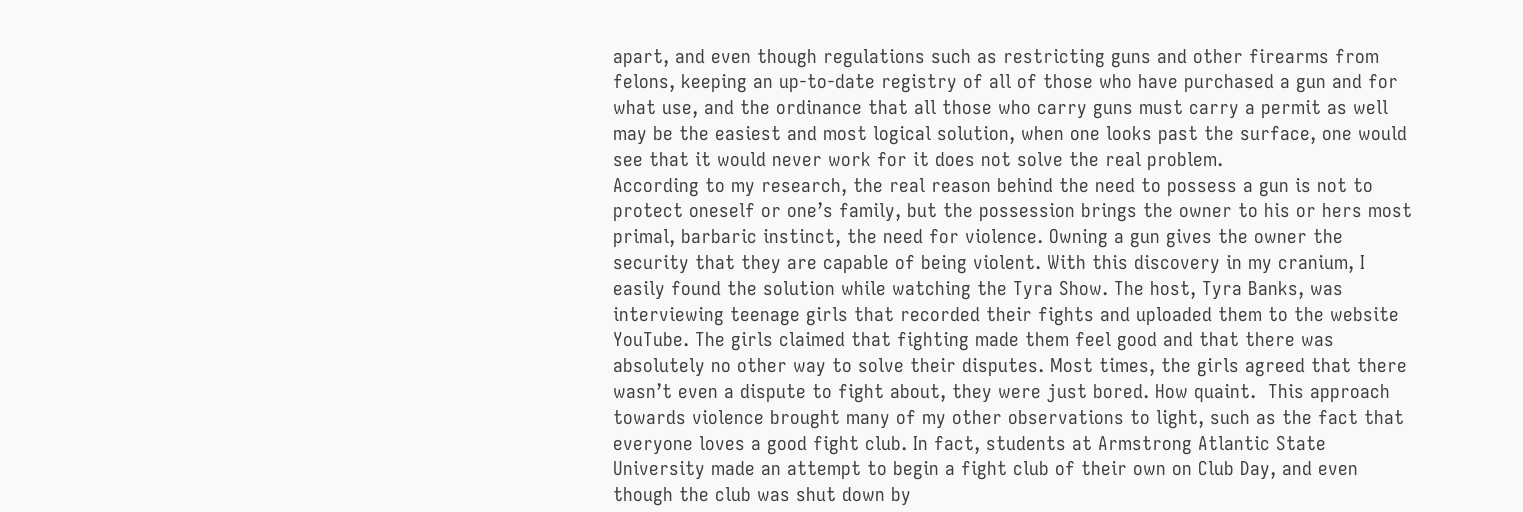apart, and even though regulations such as restricting guns and other firearms from felons, keeping an up-to-date registry of all of those who have purchased a gun and for what use, and the ordinance that all those who carry guns must carry a permit as well may be the easiest and most logical solution, when one looks past the surface, one would see that it would never work for it does not solve the real problem.
According to my research, the real reason behind the need to possess a gun is not to protect oneself or one’s family, but the possession brings the owner to his or hers most primal, barbaric instinct, the need for violence. Owning a gun gives the owner the security that they are capable of being violent. With this discovery in my cranium, I easily found the solution while watching the Tyra Show. The host, Tyra Banks, was interviewing teenage girls that recorded their fights and uploaded them to the website YouTube. The girls claimed that fighting made them feel good and that there was absolutely no other way to solve their disputes. Most times, the girls agreed that there wasn’t even a dispute to fight about, they were just bored. How quaint.  This approach towards violence brought many of my other observations to light, such as the fact that everyone loves a good fight club. In fact, students at Armstrong Atlantic State University made an attempt to begin a fight club of their own on Club Day, and even though the club was shut down by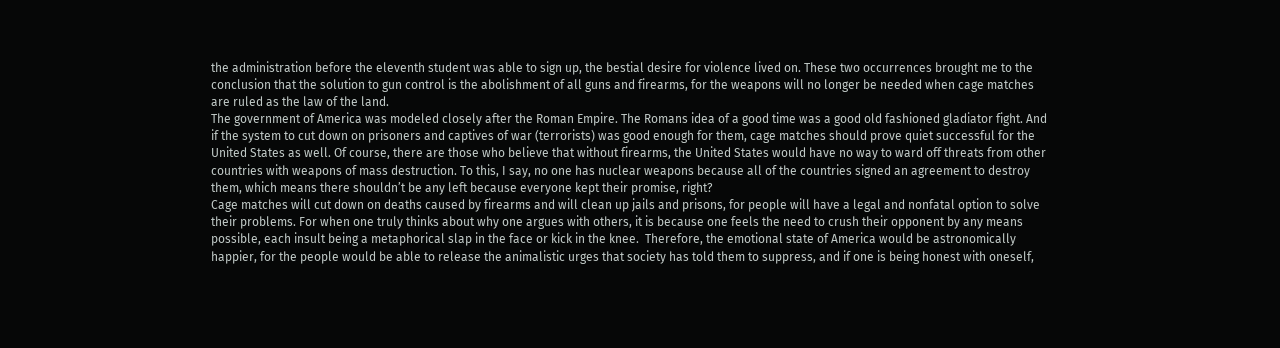the administration before the eleventh student was able to sign up, the bestial desire for violence lived on. These two occurrences brought me to the conclusion that the solution to gun control is the abolishment of all guns and firearms, for the weapons will no longer be needed when cage matches are ruled as the law of the land.
The government of America was modeled closely after the Roman Empire. The Romans idea of a good time was a good old fashioned gladiator fight. And if the system to cut down on prisoners and captives of war (terrorists) was good enough for them, cage matches should prove quiet successful for the United States as well. Of course, there are those who believe that without firearms, the United States would have no way to ward off threats from other countries with weapons of mass destruction. To this, I say, no one has nuclear weapons because all of the countries signed an agreement to destroy them, which means there shouldn’t be any left because everyone kept their promise, right?
Cage matches will cut down on deaths caused by firearms and will clean up jails and prisons, for people will have a legal and nonfatal option to solve their problems. For when one truly thinks about why one argues with others, it is because one feels the need to crush their opponent by any means possible, each insult being a metaphorical slap in the face or kick in the knee.  Therefore, the emotional state of America would be astronomically happier, for the people would be able to release the animalistic urges that society has told them to suppress, and if one is being honest with oneself,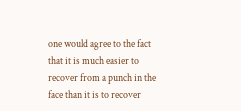one would agree to the fact that it is much easier to recover from a punch in the face than it is to recover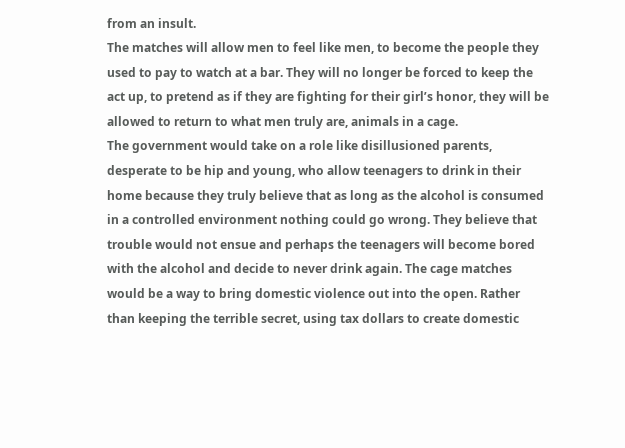from an insult.
The matches will allow men to feel like men, to become the people they used to pay to watch at a bar. They will no longer be forced to keep the act up, to pretend as if they are fighting for their girl’s honor, they will be allowed to return to what men truly are, animals in a cage.
The government would take on a role like disillusioned parents, desperate to be hip and young, who allow teenagers to drink in their home because they truly believe that as long as the alcohol is consumed in a controlled environment nothing could go wrong. They believe that trouble would not ensue and perhaps the teenagers will become bored with the alcohol and decide to never drink again. The cage matches would be a way to bring domestic violence out into the open. Rather than keeping the terrible secret, using tax dollars to create domestic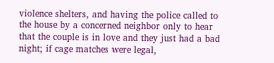violence shelters, and having the police called to the house by a concerned neighbor only to hear that the couple is in love and they just had a bad night; if cage matches were legal,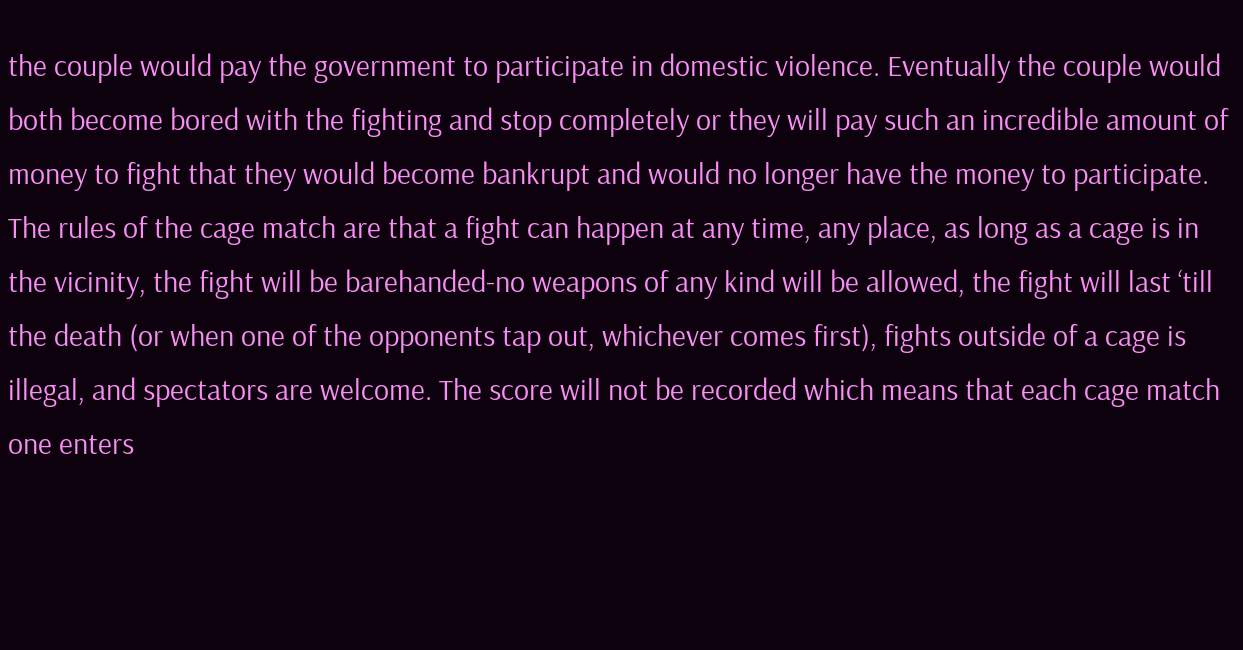the couple would pay the government to participate in domestic violence. Eventually the couple would both become bored with the fighting and stop completely or they will pay such an incredible amount of money to fight that they would become bankrupt and would no longer have the money to participate.
The rules of the cage match are that a fight can happen at any time, any place, as long as a cage is in the vicinity, the fight will be barehanded-no weapons of any kind will be allowed, the fight will last ‘till the death (or when one of the opponents tap out, whichever comes first), fights outside of a cage is illegal, and spectators are welcome. The score will not be recorded which means that each cage match one enters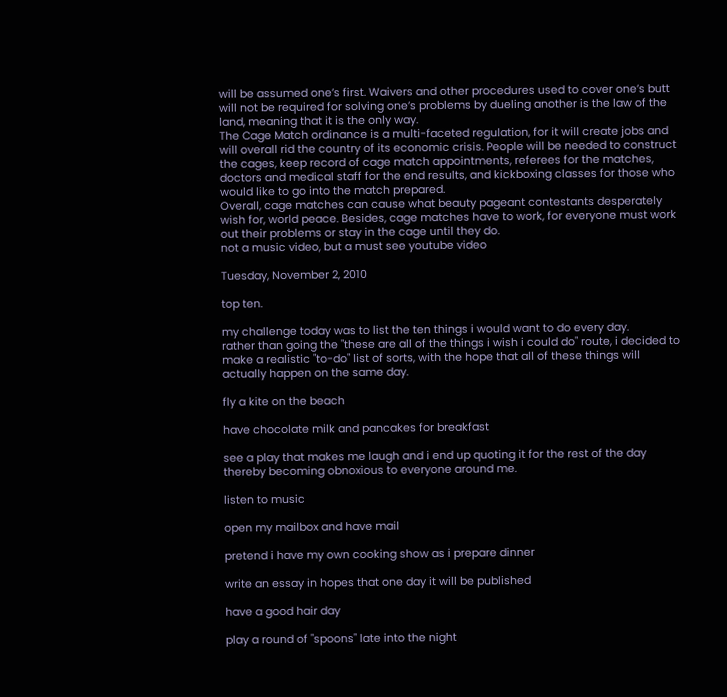will be assumed one’s first. Waivers and other procedures used to cover one’s butt will not be required for solving one’s problems by dueling another is the law of the land, meaning that it is the only way.
The Cage Match ordinance is a multi-faceted regulation, for it will create jobs and will overall rid the country of its economic crisis. People will be needed to construct the cages, keep record of cage match appointments, referees for the matches, doctors and medical staff for the end results, and kickboxing classes for those who would like to go into the match prepared.
Overall, cage matches can cause what beauty pageant contestants desperately wish for, world peace. Besides, cage matches have to work, for everyone must work out their problems or stay in the cage until they do.
not a music video, but a must see youtube video

Tuesday, November 2, 2010

top ten.

my challenge today was to list the ten things i would want to do every day.
rather than going the "these are all of the things i wish i could do" route, i decided to make a realistic "to-do" list of sorts, with the hope that all of these things will actually happen on the same day.

fly a kite on the beach

have chocolate milk and pancakes for breakfast

see a play that makes me laugh and i end up quoting it for the rest of the day thereby becoming obnoxious to everyone around me.

listen to music

open my mailbox and have mail

pretend i have my own cooking show as i prepare dinner

write an essay in hopes that one day it will be published

have a good hair day

play a round of "spoons" late into the night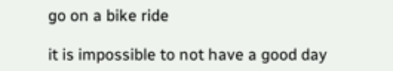go on a bike ride

it is impossible to not have a good day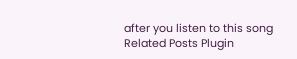after you listen to this song
Related Posts Plugin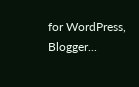for WordPress, Blogger...